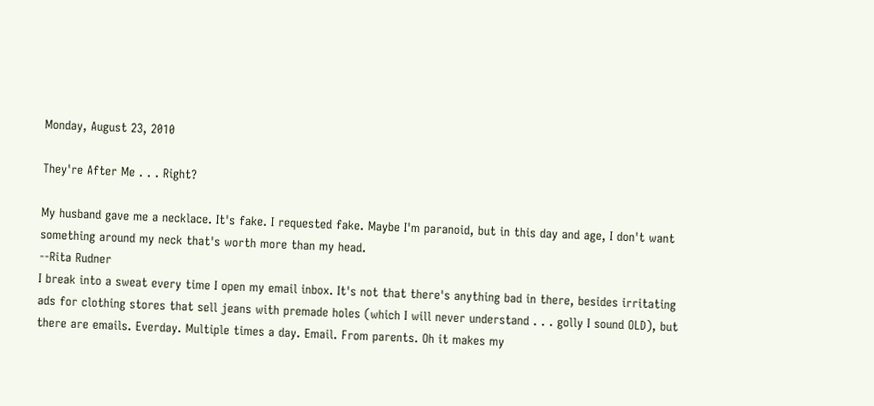Monday, August 23, 2010

They're After Me . . . Right?

My husband gave me a necklace. It's fake. I requested fake. Maybe I'm paranoid, but in this day and age, I don't want something around my neck that's worth more than my head.
--Rita Rudner
I break into a sweat every time I open my email inbox. It's not that there's anything bad in there, besides irritating ads for clothing stores that sell jeans with premade holes (which I will never understand . . . golly I sound OLD), but there are emails. Everday. Multiple times a day. Email. From parents. Oh it makes my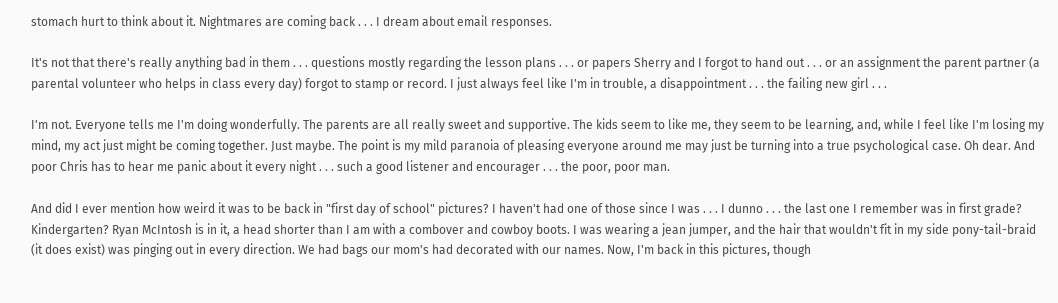stomach hurt to think about it. Nightmares are coming back . . . I dream about email responses.

It's not that there's really anything bad in them . . . questions mostly regarding the lesson plans . . . or papers Sherry and I forgot to hand out . . . or an assignment the parent partner (a parental volunteer who helps in class every day) forgot to stamp or record. I just always feel like I'm in trouble, a disappointment . . . the failing new girl . . .

I'm not. Everyone tells me I'm doing wonderfully. The parents are all really sweet and supportive. The kids seem to like me, they seem to be learning, and, while I feel like I'm losing my mind, my act just might be coming together. Just maybe. The point is my mild paranoia of pleasing everyone around me may just be turning into a true psychological case. Oh dear. And poor Chris has to hear me panic about it every night . . . such a good listener and encourager . . . the poor, poor man.

And did I ever mention how weird it was to be back in "first day of school" pictures? I haven't had one of those since I was . . . I dunno . . . the last one I remember was in first grade? Kindergarten? Ryan McIntosh is in it, a head shorter than I am with a combover and cowboy boots. I was wearing a jean jumper, and the hair that wouldn't fit in my side pony-tail-braid (it does exist) was pinging out in every direction. We had bags our mom's had decorated with our names. Now, I'm back in this pictures, though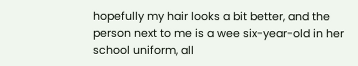hopefully my hair looks a bit better, and the person next to me is a wee six-year-old in her school uniform, all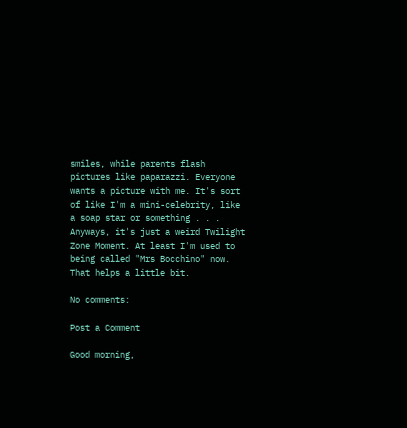smiles, while parents flash pictures like paparazzi. Everyone wants a picture with me. It's sort of like I'm a mini-celebrity, like a soap star or something . . . Anyways, it's just a weird Twilight Zone Moment. At least I'm used to being called "Mrs Bocchino" now. That helps a little bit.

No comments:

Post a Comment

Good morning,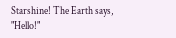Starshine! The Earth says, "Hello!"